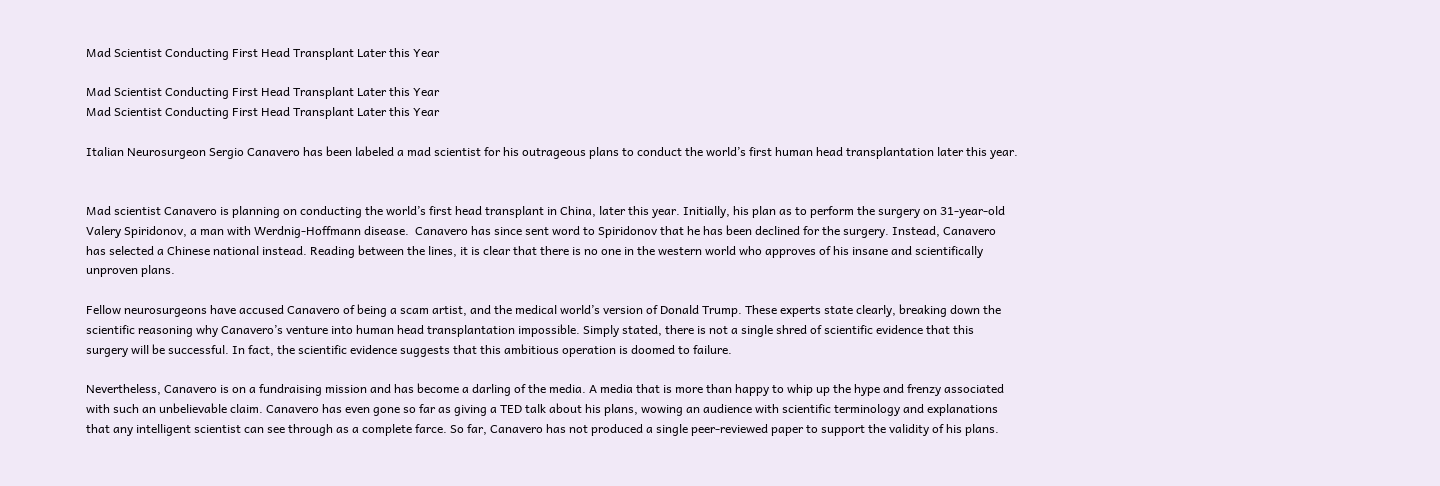Mad Scientist Conducting First Head Transplant Later this Year

Mad Scientist Conducting First Head Transplant Later this Year
Mad Scientist Conducting First Head Transplant Later this Year

Italian Neurosurgeon Sergio Canavero has been labeled a mad scientist for his outrageous plans to conduct the world’s first human head transplantation later this year.


Mad scientist Canavero is planning on conducting the world’s first head transplant in China, later this year. Initially, his plan as to perform the surgery on 31-year-old Valery Spiridonov, a man with Werdnig-Hoffmann disease.  Canavero has since sent word to Spiridonov that he has been declined for the surgery. Instead, Canavero has selected a Chinese national instead. Reading between the lines, it is clear that there is no one in the western world who approves of his insane and scientifically unproven plans.

Fellow neurosurgeons have accused Canavero of being a scam artist, and the medical world’s version of Donald Trump. These experts state clearly, breaking down the scientific reasoning why Canavero’s venture into human head transplantation impossible. Simply stated, there is not a single shred of scientific evidence that this surgery will be successful. In fact, the scientific evidence suggests that this ambitious operation is doomed to failure.

Nevertheless, Canavero is on a fundraising mission and has become a darling of the media. A media that is more than happy to whip up the hype and frenzy associated with such an unbelievable claim. Canavero has even gone so far as giving a TED talk about his plans, wowing an audience with scientific terminology and explanations that any intelligent scientist can see through as a complete farce. So far, Canavero has not produced a single peer-reviewed paper to support the validity of his plans.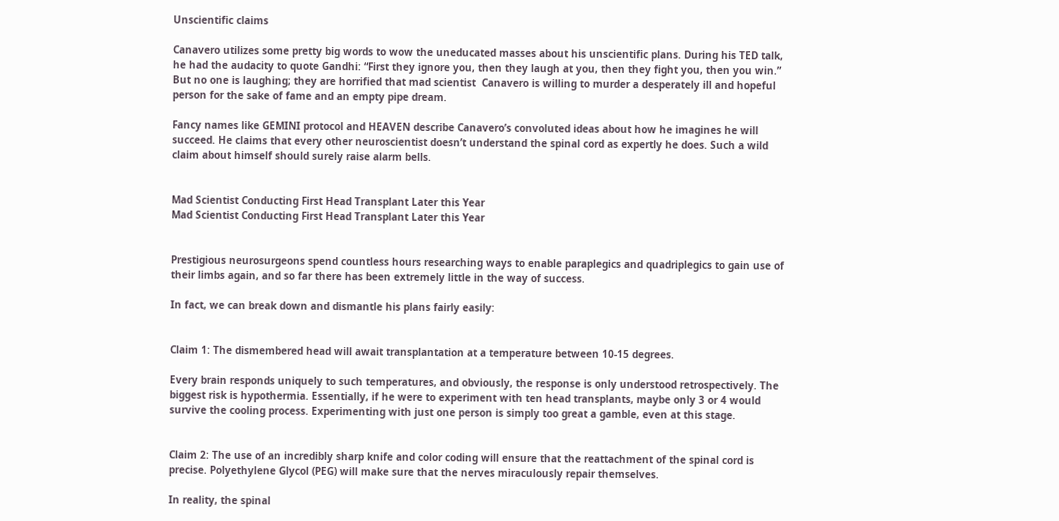Unscientific claims

Canavero utilizes some pretty big words to wow the uneducated masses about his unscientific plans. During his TED talk, he had the audacity to quote Gandhi: “First they ignore you, then they laugh at you, then they fight you, then you win.” But no one is laughing; they are horrified that mad scientist  Canavero is willing to murder a desperately ill and hopeful person for the sake of fame and an empty pipe dream.

Fancy names like GEMINI protocol and HEAVEN describe Canavero’s convoluted ideas about how he imagines he will succeed. He claims that every other neuroscientist doesn’t understand the spinal cord as expertly he does. Such a wild claim about himself should surely raise alarm bells.


Mad Scientist Conducting First Head Transplant Later this Year
Mad Scientist Conducting First Head Transplant Later this Year


Prestigious neurosurgeons spend countless hours researching ways to enable paraplegics and quadriplegics to gain use of their limbs again, and so far there has been extremely little in the way of success.

In fact, we can break down and dismantle his plans fairly easily:


Claim 1: The dismembered head will await transplantation at a temperature between 10-15 degrees.

Every brain responds uniquely to such temperatures, and obviously, the response is only understood retrospectively. The biggest risk is hypothermia. Essentially, if he were to experiment with ten head transplants, maybe only 3 or 4 would survive the cooling process. Experimenting with just one person is simply too great a gamble, even at this stage.


Claim 2: The use of an incredibly sharp knife and color coding will ensure that the reattachment of the spinal cord is precise. Polyethylene Glycol (PEG) will make sure that the nerves miraculously repair themselves.

In reality, the spinal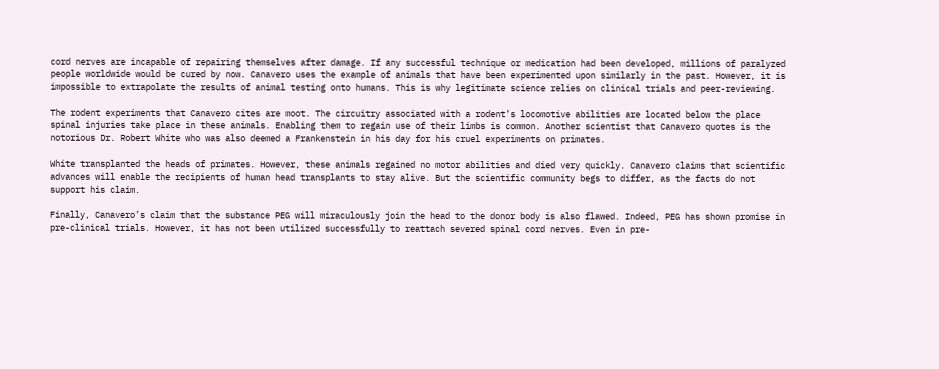cord nerves are incapable of repairing themselves after damage. If any successful technique or medication had been developed, millions of paralyzed people worldwide would be cured by now. Canavero uses the example of animals that have been experimented upon similarly in the past. However, it is impossible to extrapolate the results of animal testing onto humans. This is why legitimate science relies on clinical trials and peer-reviewing.

The rodent experiments that Canavero cites are moot. The circuitry associated with a rodent’s locomotive abilities are located below the place spinal injuries take place in these animals. Enabling them to regain use of their limbs is common. Another scientist that Canavero quotes is the notorious Dr. Robert White who was also deemed a Frankenstein in his day for his cruel experiments on primates.

White transplanted the heads of primates. However, these animals regained no motor abilities and died very quickly. Canavero claims that scientific advances will enable the recipients of human head transplants to stay alive. But the scientific community begs to differ, as the facts do not support his claim.

Finally, Canavero’s claim that the substance PEG will miraculously join the head to the donor body is also flawed. Indeed, PEG has shown promise in pre-clinical trials. However, it has not been utilized successfully to reattach severed spinal cord nerves. Even in pre-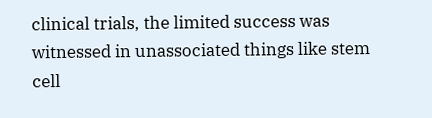clinical trials, the limited success was witnessed in unassociated things like stem cell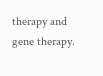therapy and gene therapy.